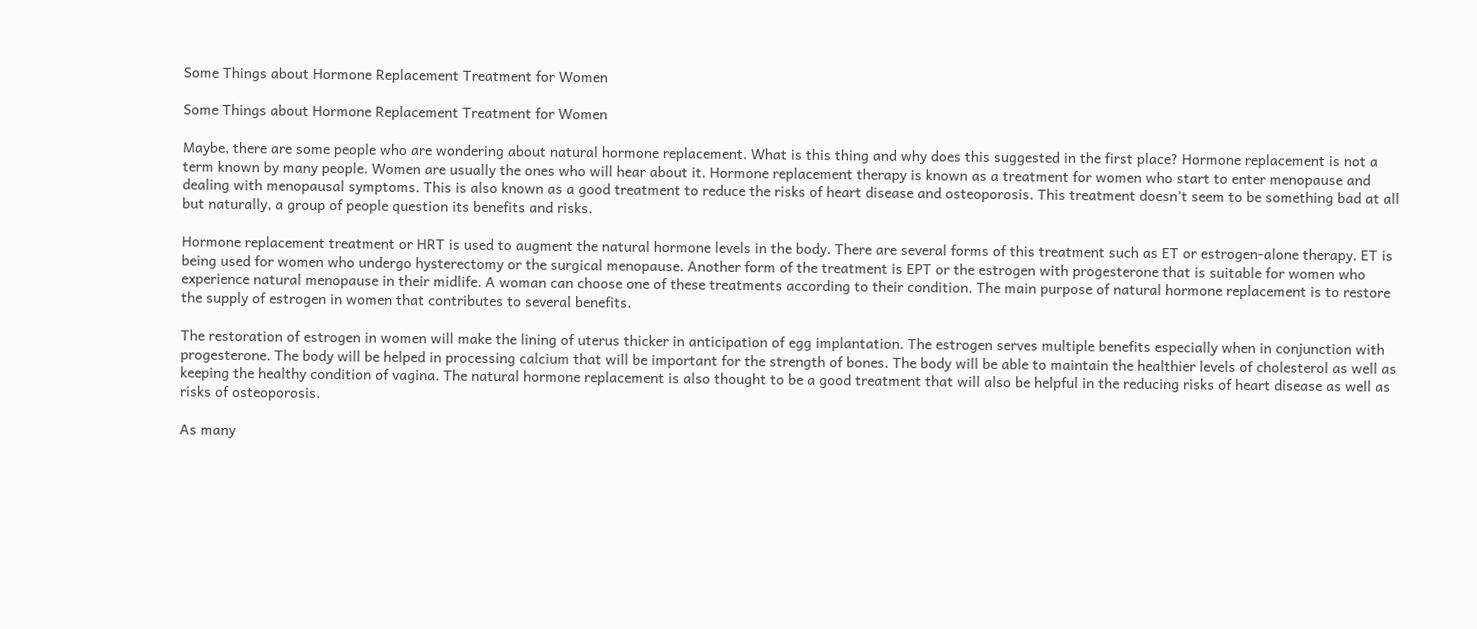Some Things about Hormone Replacement Treatment for Women

Some Things about Hormone Replacement Treatment for Women

Maybe, there are some people who are wondering about natural hormone replacement. What is this thing and why does this suggested in the first place? Hormone replacement is not a term known by many people. Women are usually the ones who will hear about it. Hormone replacement therapy is known as a treatment for women who start to enter menopause and dealing with menopausal symptoms. This is also known as a good treatment to reduce the risks of heart disease and osteoporosis. This treatment doesn’t seem to be something bad at all but naturally, a group of people question its benefits and risks.

Hormone replacement treatment or HRT is used to augment the natural hormone levels in the body. There are several forms of this treatment such as ET or estrogen-alone therapy. ET is being used for women who undergo hysterectomy or the surgical menopause. Another form of the treatment is EPT or the estrogen with progesterone that is suitable for women who experience natural menopause in their midlife. A woman can choose one of these treatments according to their condition. The main purpose of natural hormone replacement is to restore the supply of estrogen in women that contributes to several benefits.

The restoration of estrogen in women will make the lining of uterus thicker in anticipation of egg implantation. The estrogen serves multiple benefits especially when in conjunction with progesterone. The body will be helped in processing calcium that will be important for the strength of bones. The body will be able to maintain the healthier levels of cholesterol as well as keeping the healthy condition of vagina. The natural hormone replacement is also thought to be a good treatment that will also be helpful in the reducing risks of heart disease as well as risks of osteoporosis.

As many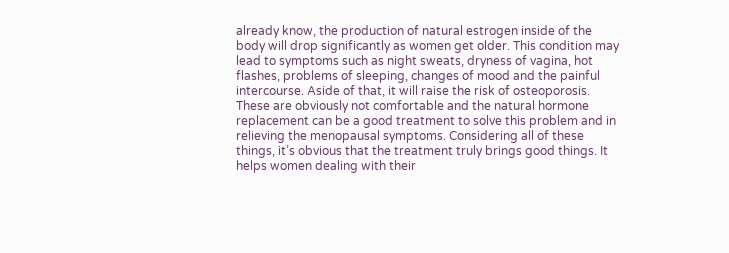already know, the production of natural estrogen inside of the body will drop significantly as women get older. This condition may lead to symptoms such as night sweats, dryness of vagina, hot flashes, problems of sleeping, changes of mood and the painful intercourse. Aside of that, it will raise the risk of osteoporosis. These are obviously not comfortable and the natural hormone replacement can be a good treatment to solve this problem and in relieving the menopausal symptoms. Considering all of these things, it’s obvious that the treatment truly brings good things. It helps women dealing with their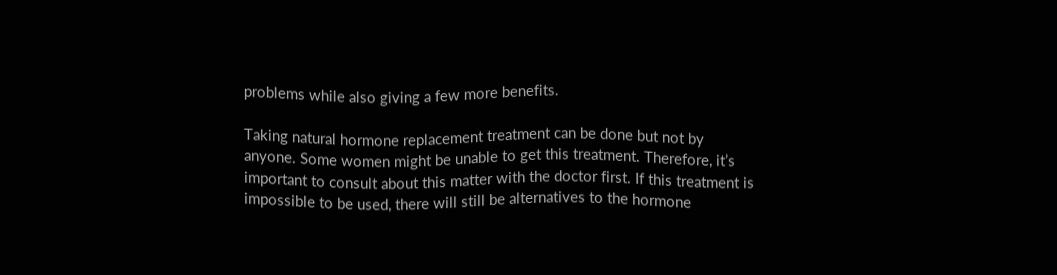problems while also giving a few more benefits.

Taking natural hormone replacement treatment can be done but not by anyone. Some women might be unable to get this treatment. Therefore, it’s important to consult about this matter with the doctor first. If this treatment is impossible to be used, there will still be alternatives to the hormone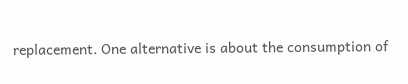replacement. One alternative is about the consumption of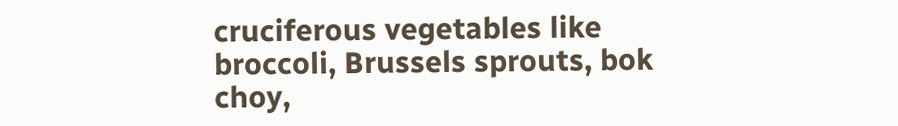cruciferous vegetables like broccoli, Brussels sprouts, bok choy,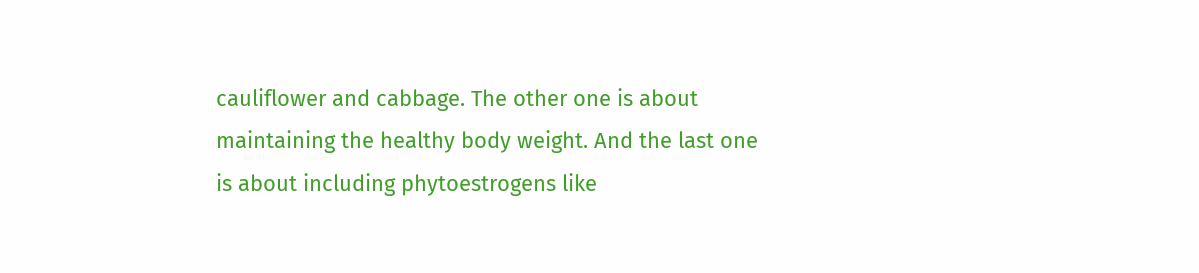cauliflower and cabbage. The other one is about maintaining the healthy body weight. And the last one is about including phytoestrogens like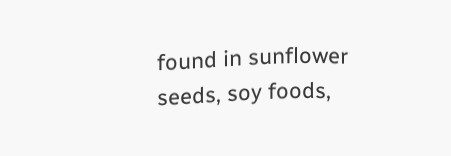found in sunflower seeds, soy foods,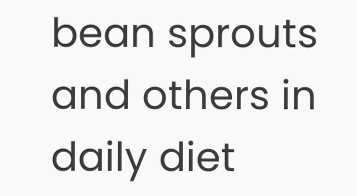bean sprouts and others in daily diet